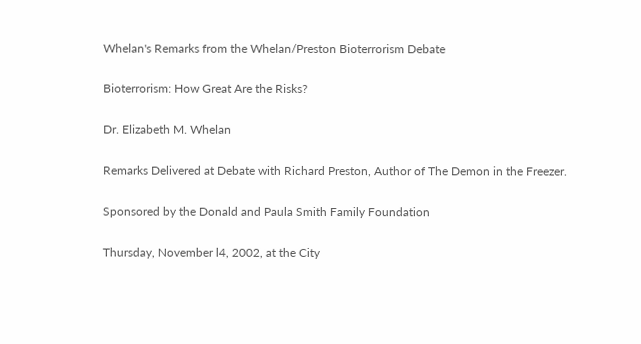Whelan's Remarks from the Whelan/Preston Bioterrorism Debate

Bioterrorism: How Great Are the Risks?

Dr. Elizabeth M. Whelan

Remarks Delivered at Debate with Richard Preston, Author of The Demon in the Freezer.

Sponsored by the Donald and Paula Smith Family Foundation

Thursday, November l4, 2002, at the City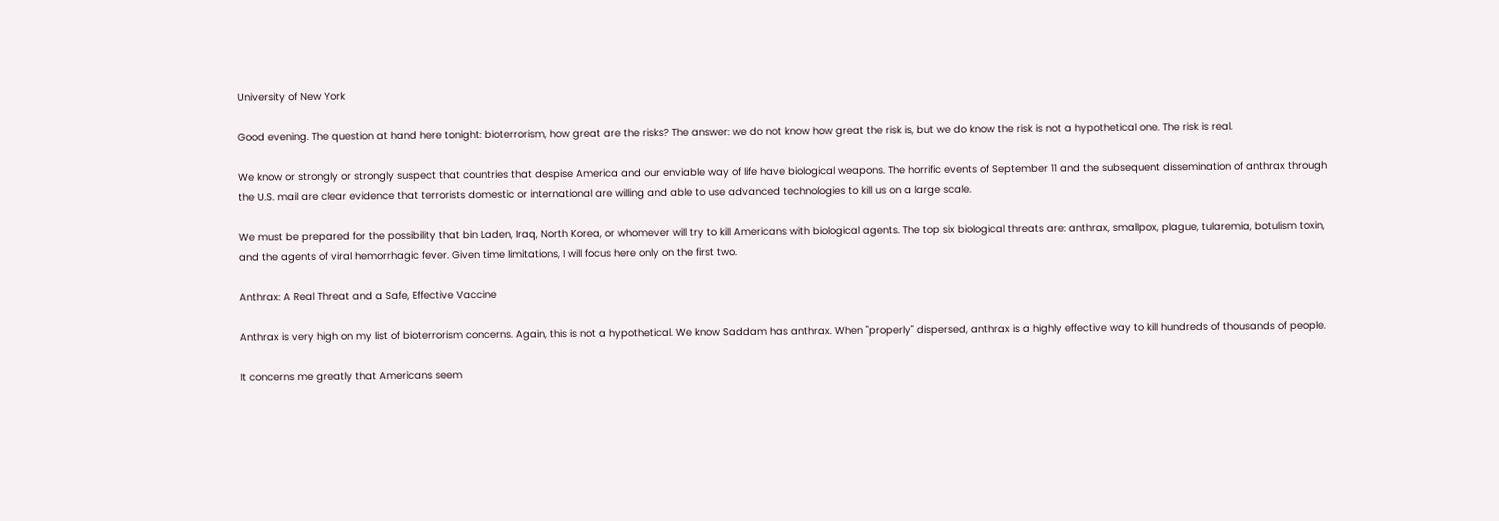University of New York

Good evening. The question at hand here tonight: bioterrorism, how great are the risks? The answer: we do not know how great the risk is, but we do know the risk is not a hypothetical one. The risk is real.

We know or strongly or strongly suspect that countries that despise America and our enviable way of life have biological weapons. The horrific events of September 11 and the subsequent dissemination of anthrax through the U.S. mail are clear evidence that terrorists domestic or international are willing and able to use advanced technologies to kill us on a large scale.

We must be prepared for the possibility that bin Laden, Iraq, North Korea, or whomever will try to kill Americans with biological agents. The top six biological threats are: anthrax, smallpox, plague, tularemia, botulism toxin, and the agents of viral hemorrhagic fever. Given time limitations, I will focus here only on the first two.

Anthrax: A Real Threat and a Safe, Effective Vaccine

Anthrax is very high on my list of bioterrorism concerns. Again, this is not a hypothetical. We know Saddam has anthrax. When "properly" dispersed, anthrax is a highly effective way to kill hundreds of thousands of people.

It concerns me greatly that Americans seem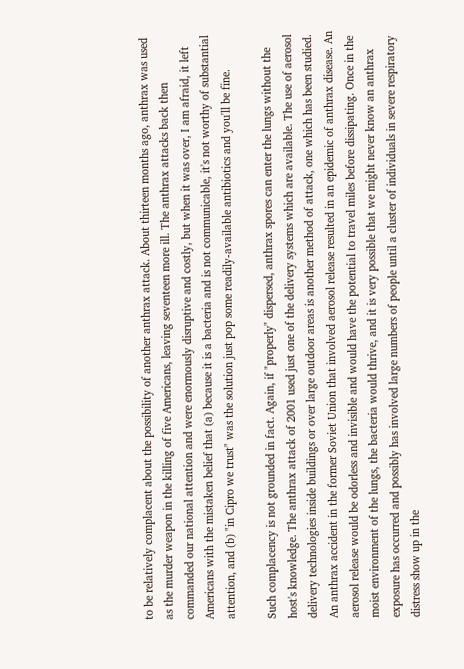to be relatively complacent about the possibility of another anthrax attack. About thirteen months ago, anthrax was used as the murder weapon in the killing of five Americans, leaving seventeen more ill. The anthrax attacks back then commanded our national attention and were enormously disruptive and costly, but when it was over, I am afraid, it left Americans with the mistaken belief that (a) because it is a bacteria and is not communicable, it's not worthy of substantial attention, and (b) "in Cipro we trust" was the solution just pop some readily-available antibiotics and you'll be fine.

Such complacency is not grounded in fact. Again, if "properly" dispersed, anthrax spores can enter the lungs without the host's knowledge. The anthrax attack of 2001 used just one of the delivery systems which are available. The use of aerosol delivery technologies inside buildings or over large outdoor areas is another method of attack, one which has been studied. An anthrax accident in the former Soviet Union that involved aerosol release resulted in an epidemic of anthrax disease. An aerosol release would be odorless and invisible and would have the potential to travel miles before dissipating. Once in the moist environment of the lungs, the bacteria would thrive, and it is very possible that we might never know an anthrax exposure has occurred and possibly has involved large numbers of people until a cluster of individuals in severe respiratory distress show up in the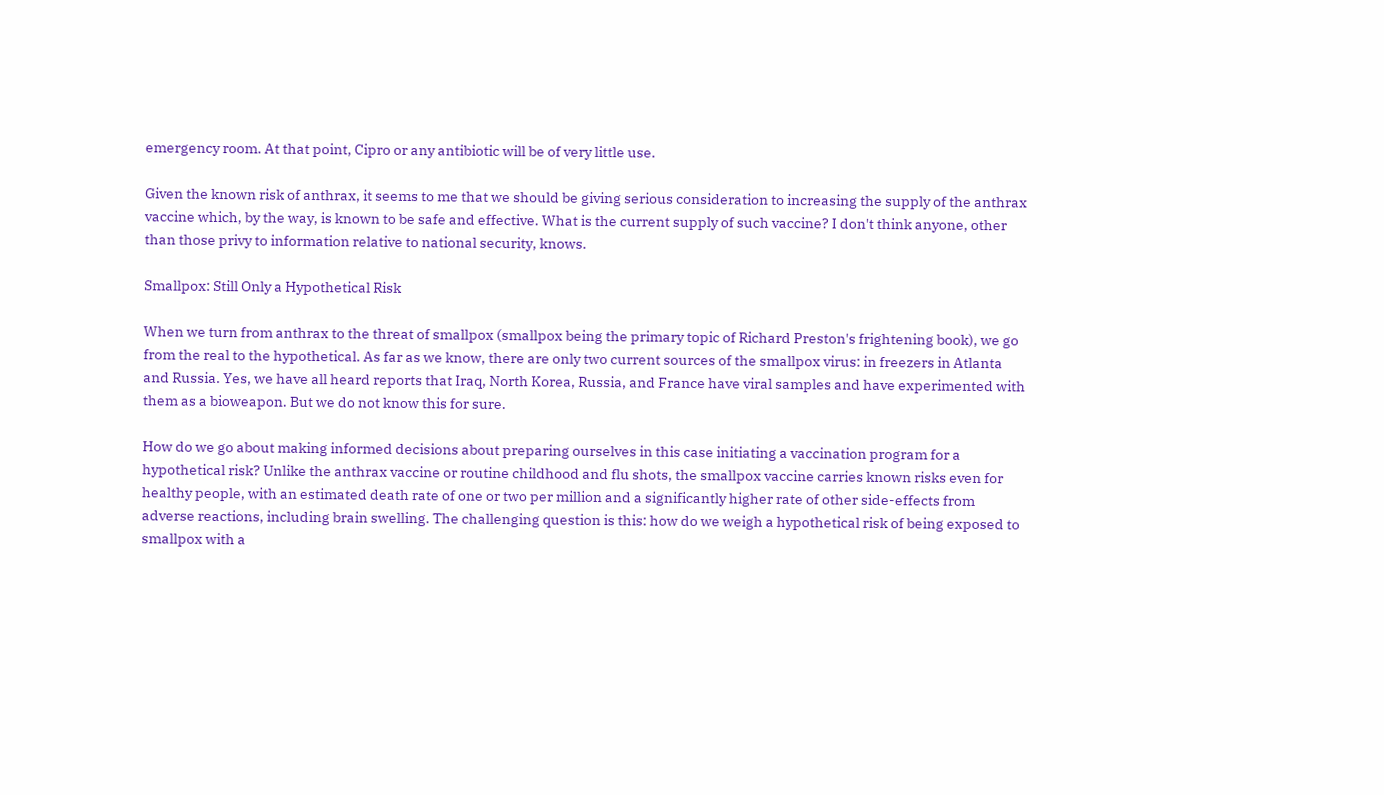emergency room. At that point, Cipro or any antibiotic will be of very little use.

Given the known risk of anthrax, it seems to me that we should be giving serious consideration to increasing the supply of the anthrax vaccine which, by the way, is known to be safe and effective. What is the current supply of such vaccine? I don't think anyone, other than those privy to information relative to national security, knows.

Smallpox: Still Only a Hypothetical Risk

When we turn from anthrax to the threat of smallpox (smallpox being the primary topic of Richard Preston's frightening book), we go from the real to the hypothetical. As far as we know, there are only two current sources of the smallpox virus: in freezers in Atlanta and Russia. Yes, we have all heard reports that Iraq, North Korea, Russia, and France have viral samples and have experimented with them as a bioweapon. But we do not know this for sure.

How do we go about making informed decisions about preparing ourselves in this case initiating a vaccination program for a hypothetical risk? Unlike the anthrax vaccine or routine childhood and flu shots, the smallpox vaccine carries known risks even for healthy people, with an estimated death rate of one or two per million and a significantly higher rate of other side-effects from adverse reactions, including brain swelling. The challenging question is this: how do we weigh a hypothetical risk of being exposed to smallpox with a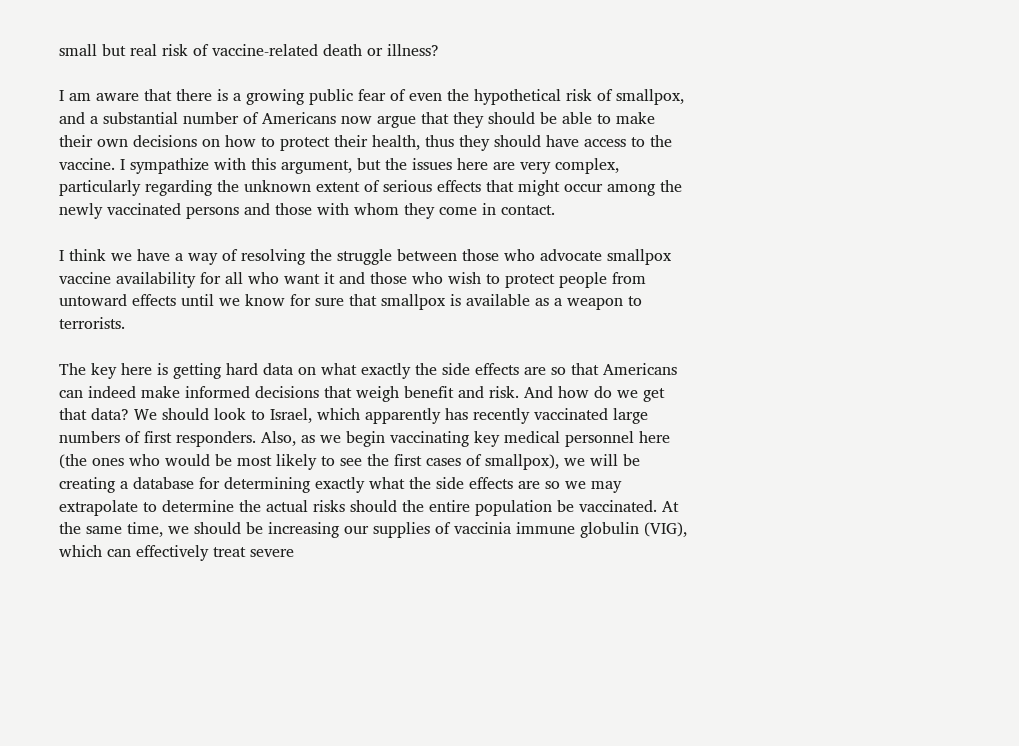small but real risk of vaccine-related death or illness?

I am aware that there is a growing public fear of even the hypothetical risk of smallpox, and a substantial number of Americans now argue that they should be able to make their own decisions on how to protect their health, thus they should have access to the vaccine. I sympathize with this argument, but the issues here are very complex, particularly regarding the unknown extent of serious effects that might occur among the newly vaccinated persons and those with whom they come in contact.

I think we have a way of resolving the struggle between those who advocate smallpox vaccine availability for all who want it and those who wish to protect people from untoward effects until we know for sure that smallpox is available as a weapon to terrorists.

The key here is getting hard data on what exactly the side effects are so that Americans can indeed make informed decisions that weigh benefit and risk. And how do we get that data? We should look to Israel, which apparently has recently vaccinated large numbers of first responders. Also, as we begin vaccinating key medical personnel here (the ones who would be most likely to see the first cases of smallpox), we will be creating a database for determining exactly what the side effects are so we may extrapolate to determine the actual risks should the entire population be vaccinated. At the same time, we should be increasing our supplies of vaccinia immune globulin (VIG), which can effectively treat severe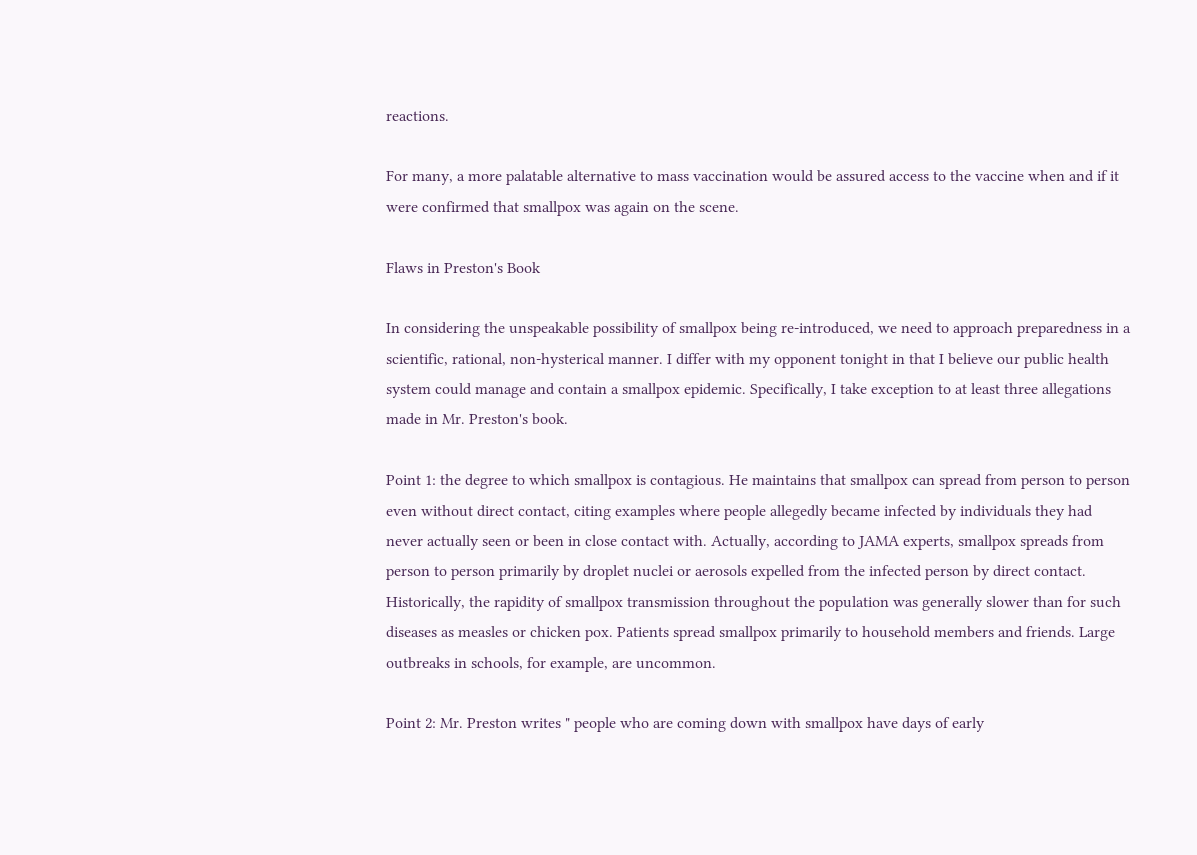reactions.

For many, a more palatable alternative to mass vaccination would be assured access to the vaccine when and if it were confirmed that smallpox was again on the scene.

Flaws in Preston's Book

In considering the unspeakable possibility of smallpox being re-introduced, we need to approach preparedness in a scientific, rational, non-hysterical manner. I differ with my opponent tonight in that I believe our public health system could manage and contain a smallpox epidemic. Specifically, I take exception to at least three allegations made in Mr. Preston's book.

Point 1: the degree to which smallpox is contagious. He maintains that smallpox can spread from person to person even without direct contact, citing examples where people allegedly became infected by individuals they had never actually seen or been in close contact with. Actually, according to JAMA experts, smallpox spreads from person to person primarily by droplet nuclei or aerosols expelled from the infected person by direct contact. Historically, the rapidity of smallpox transmission throughout the population was generally slower than for such diseases as measles or chicken pox. Patients spread smallpox primarily to household members and friends. Large outbreaks in schools, for example, are uncommon.

Point 2: Mr. Preston writes " people who are coming down with smallpox have days of early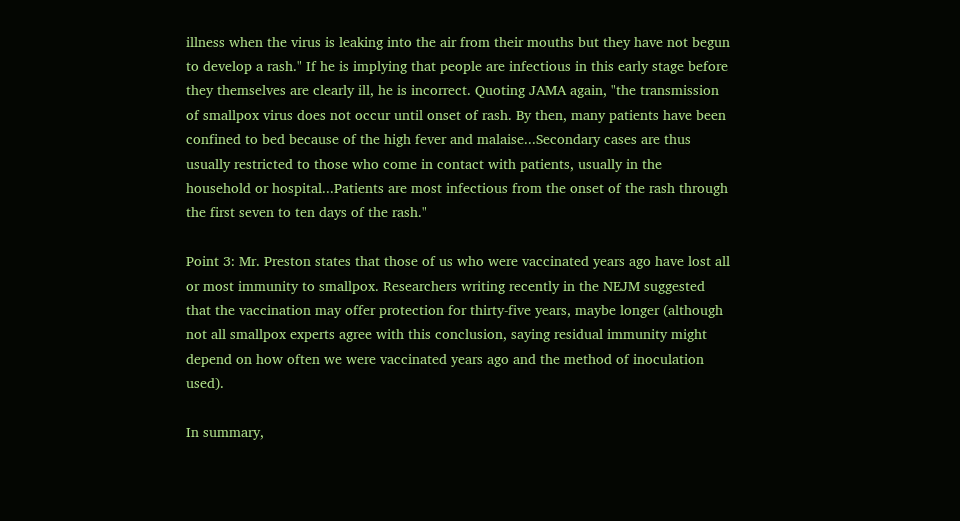illness when the virus is leaking into the air from their mouths but they have not begun to develop a rash." If he is implying that people are infectious in this early stage before they themselves are clearly ill, he is incorrect. Quoting JAMA again, "the transmission of smallpox virus does not occur until onset of rash. By then, many patients have been confined to bed because of the high fever and malaise...Secondary cases are thus usually restricted to those who come in contact with patients, usually in the household or hospital...Patients are most infectious from the onset of the rash through the first seven to ten days of the rash."

Point 3: Mr. Preston states that those of us who were vaccinated years ago have lost all or most immunity to smallpox. Researchers writing recently in the NEJM suggested that the vaccination may offer protection for thirty-five years, maybe longer (although not all smallpox experts agree with this conclusion, saying residual immunity might depend on how often we were vaccinated years ago and the method of inoculation used).

In summary,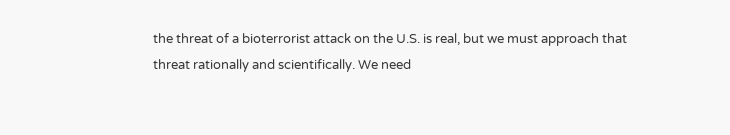the threat of a bioterrorist attack on the U.S. is real, but we must approach that threat rationally and scientifically. We need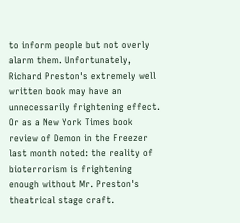to inform people but not overly alarm them. Unfortunately, Richard Preston's extremely well written book may have an unnecessarily frightening effect. Or as a New York Times book review of Demon in the Freezer last month noted: the reality of bioterrorism is frightening enough without Mr. Preston's theatrical stage craft.